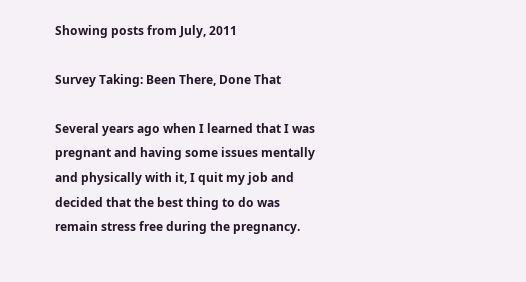Showing posts from July, 2011

Survey Taking: Been There, Done That

Several years ago when I learned that I was pregnant and having some issues mentally and physically with it, I quit my job and decided that the best thing to do was remain stress free during the pregnancy.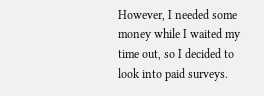However, I needed some money while I waited my time out, so I decided to look into paid surveys.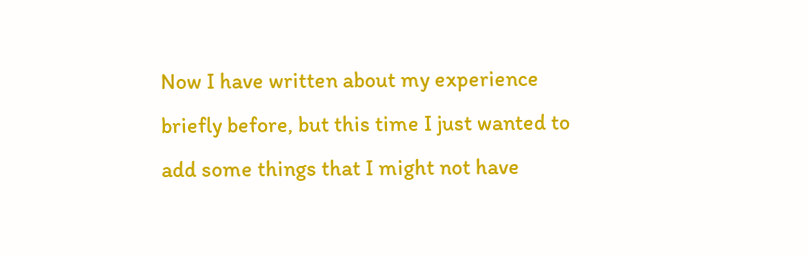Now I have written about my experience briefly before, but this time I just wanted to add some things that I might not have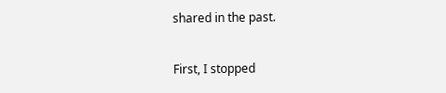shared in the past.

First, I stopped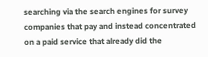searching via the search engines for survey companies that pay and instead concentrated on a paid service that already did the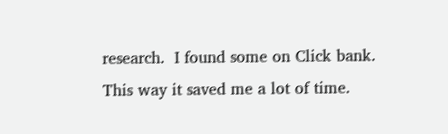research.  I found some on Click bank.  This way it saved me a lot of time.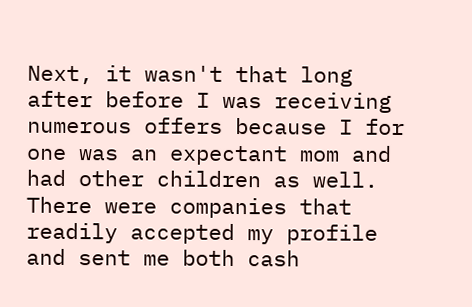Next, it wasn't that long after before I was receiving numerous offers because I for one was an expectant mom and had other children as well.  There were companies that readily accepted my profile and sent me both cash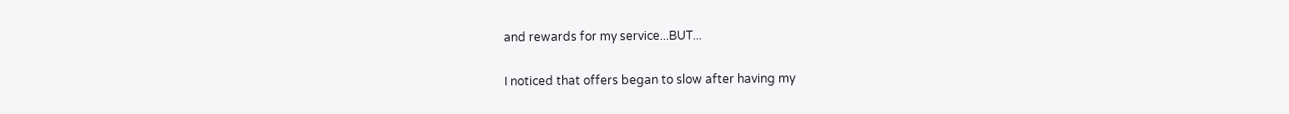and rewards for my service...BUT...

I noticed that offers began to slow after having my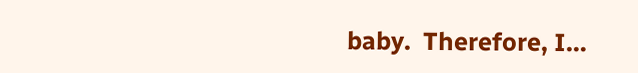baby.  Therefore, I…